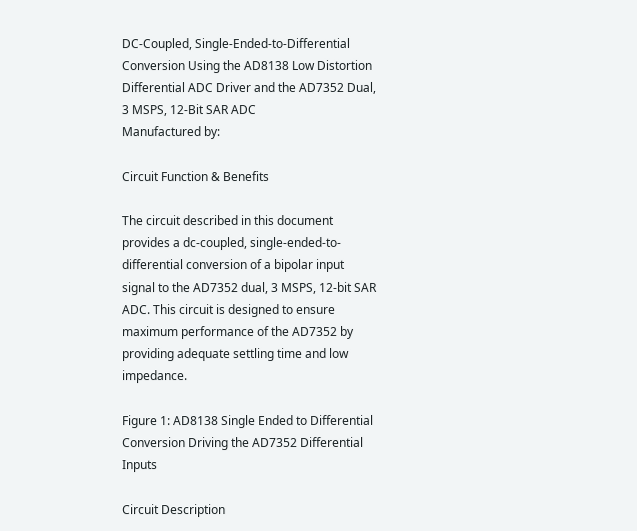DC-Coupled, Single-Ended-to-Differential Conversion Using the AD8138 Low Distortion Differential ADC Driver and the AD7352 Dual, 3 MSPS, 12-Bit SAR ADC
Manufactured by:

Circuit Function & Benefits

The circuit described in this document provides a dc-coupled, single-ended-to-differential conversion of a bipolar input signal to the AD7352 dual, 3 MSPS, 12-bit SAR ADC. This circuit is designed to ensure maximum performance of the AD7352 by providing adequate settling time and low impedance.

Figure 1: AD8138 Single Ended to Differential Conversion Driving the AD7352 Differential Inputs

Circuit Description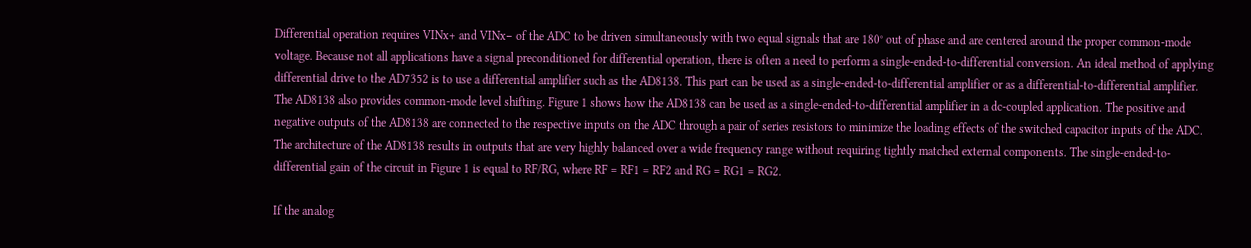Differential operation requires VINx+ and VINx− of the ADC to be driven simultaneously with two equal signals that are 180° out of phase and are centered around the proper common-mode voltage. Because not all applications have a signal preconditioned for differential operation, there is often a need to perform a single-ended-to-differential conversion. An ideal method of applying differential drive to the AD7352 is to use a differential amplifier such as the AD8138. This part can be used as a single-ended-to-differential amplifier or as a differential-to-differential amplifier. The AD8138 also provides common-mode level shifting. Figure 1 shows how the AD8138 can be used as a single-ended-to-differential amplifier in a dc-coupled application. The positive and negative outputs of the AD8138 are connected to the respective inputs on the ADC through a pair of series resistors to minimize the loading effects of the switched capacitor inputs of the ADC. The architecture of the AD8138 results in outputs that are very highly balanced over a wide frequency range without requiring tightly matched external components. The single-ended-to-differential gain of the circuit in Figure 1 is equal to RF/RG, where RF = RF1 = RF2 and RG = RG1 = RG2.

If the analog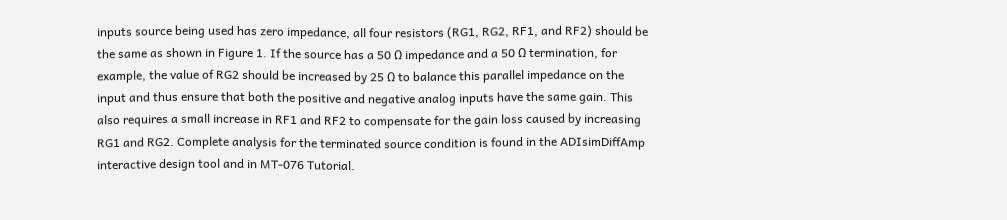inputs source being used has zero impedance, all four resistors (RG1, RG2, RF1, and RF2) should be the same as shown in Figure 1. If the source has a 50 Ω impedance and a 50 Ω termination, for example, the value of RG2 should be increased by 25 Ω to balance this parallel impedance on the input and thus ensure that both the positive and negative analog inputs have the same gain. This also requires a small increase in RF1 and RF2 to compensate for the gain loss caused by increasing RG1 and RG2. Complete analysis for the terminated source condition is found in the ADIsimDiffAmp interactive design tool and in MT-076 Tutorial.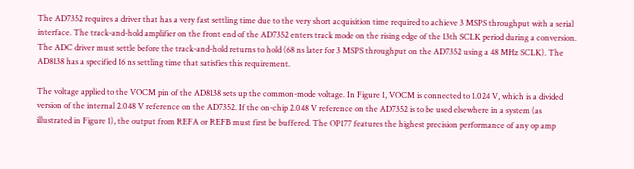The AD7352 requires a driver that has a very fast settling time due to the very short acquisition time required to achieve 3 MSPS throughput with a serial interface. The track-and-hold amplifier on the front end of the AD7352 enters track mode on the rising edge of the 13th SCLK period during a conversion. The ADC driver must settle before the track-and-hold returns to hold (68 ns later for 3 MSPS throughput on the AD7352 using a 48 MHz SCLK). The AD8138 has a specified 16 ns settling time that satisfies this requirement.

The voltage applied to the VOCM pin of the AD8138 sets up the common-mode voltage. In Figure 1, VOCM is connected to 1.024 V, which is a divided version of the internal 2.048 V reference on the AD7352. If the on-chip 2.048 V reference on the AD7352 is to be used elsewhere in a system (as illustrated in Figure 1), the output from REFA or REFB must first be buffered. The OP177 features the highest precision performance of any op amp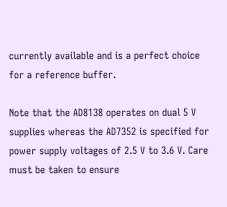currently available and is a perfect choice for a reference buffer.

Note that the AD8138 operates on dual 5 V supplies whereas the AD7352 is specified for power supply voltages of 2.5 V to 3.6 V. Care must be taken to ensure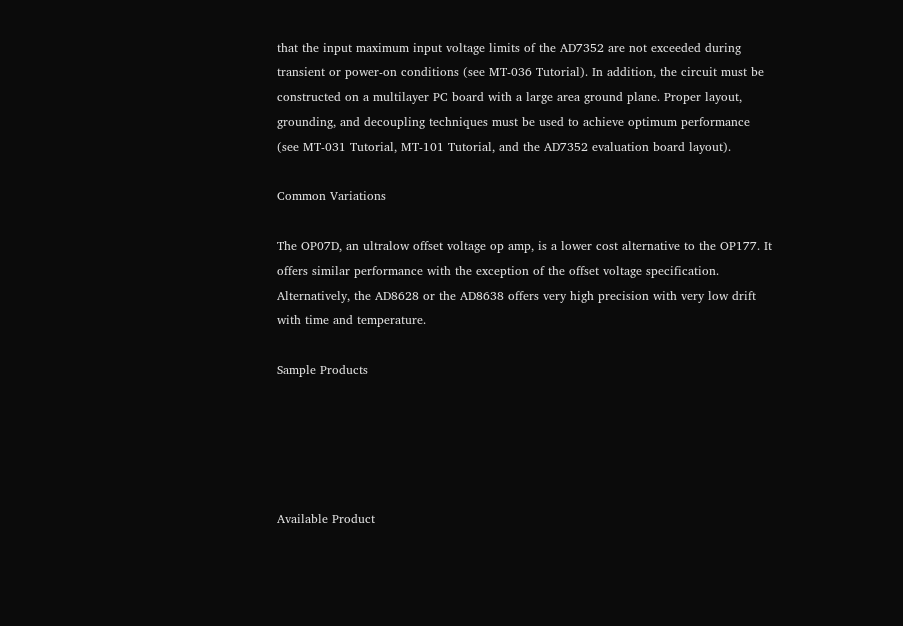that the input maximum input voltage limits of the AD7352 are not exceeded during transient or power-on conditions (see MT-036 Tutorial). In addition, the circuit must be constructed on a multilayer PC board with a large area ground plane. Proper layout, grounding, and decoupling techniques must be used to achieve optimum performance (see MT-031 Tutorial, MT-101 Tutorial, and the AD7352 evaluation board layout).

Common Variations

The OP07D, an ultralow offset voltage op amp, is a lower cost alternative to the OP177. It offers similar performance with the exception of the offset voltage specification. Alternatively, the AD8628 or the AD8638 offers very high precision with very low drift with time and temperature.

Sample Products





Available Product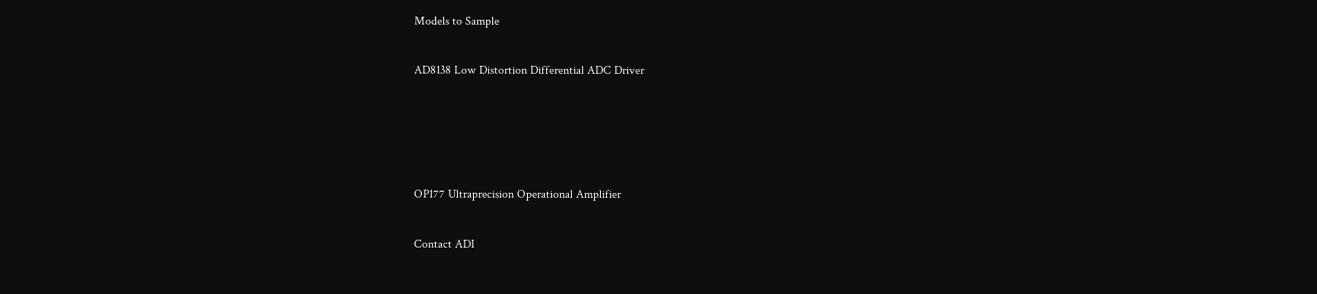Models to Sample

AD8138 Low Distortion Differential ADC Driver




OP177 Ultraprecision Operational Amplifier

Contact ADI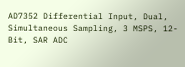AD7352 Differential Input, Dual, Simultaneous Sampling, 3 MSPS, 12-Bit, SAR ADC